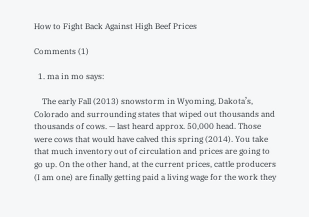How to Fight Back Against High Beef Prices

Comments (1)

  1. ma in mo says:

    The early Fall (2013) snowstorm in Wyoming, Dakota’s, Colorado and surrounding states that wiped out thousands and thousands of cows. — last heard approx. 50,000 head. Those were cows that would have calved this spring (2014). You take that much inventory out of circulation and prices are going to go up. On the other hand, at the current prices, cattle producers (I am one) are finally getting paid a living wage for the work they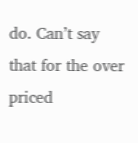do. Can’t say that for the over priced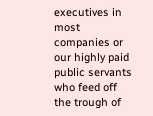executives in most companies or our highly paid public servants who feed off the trough of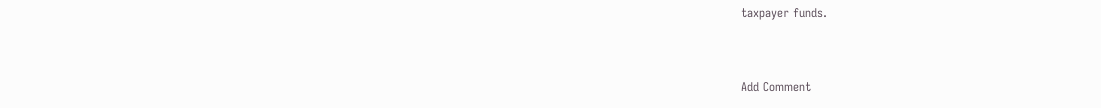taxpayer funds.


Add Comment